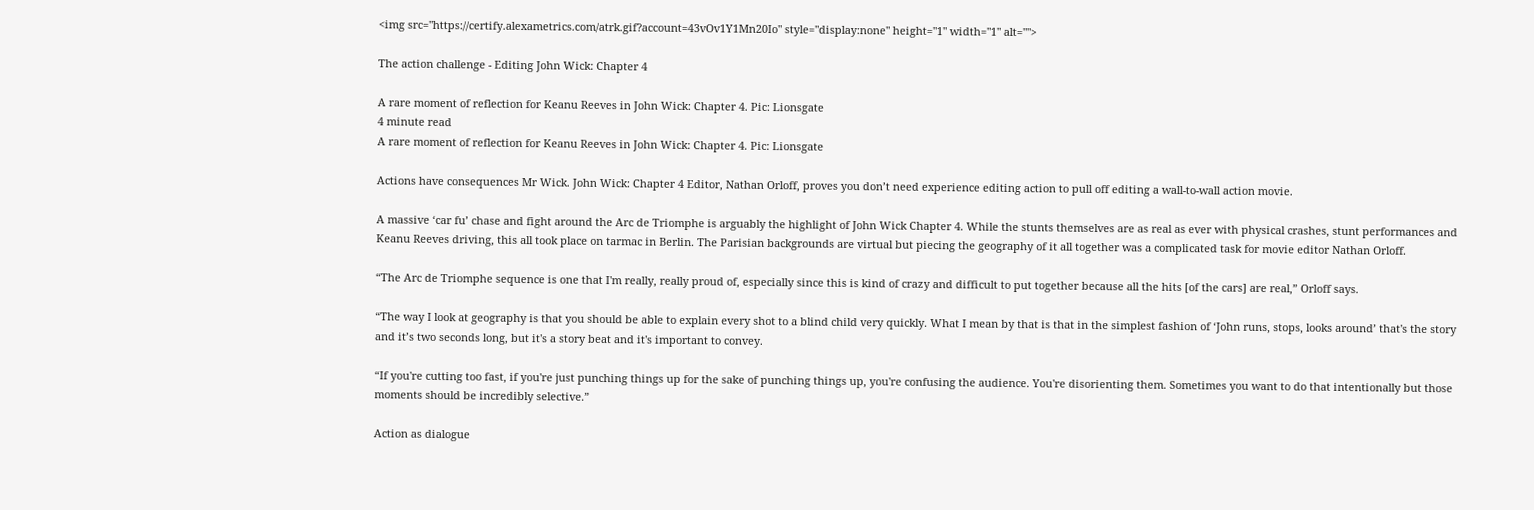<img src="https://certify.alexametrics.com/atrk.gif?account=43vOv1Y1Mn20Io" style="display:none" height="1" width="1" alt="">

The action challenge - Editing John Wick: Chapter 4

A rare moment of reflection for Keanu Reeves in John Wick: Chapter 4. Pic: Lionsgate
4 minute read
A rare moment of reflection for Keanu Reeves in John Wick: Chapter 4. Pic: Lionsgate

Actions have consequences Mr Wick. John Wick: Chapter 4 Editor, Nathan Orloff, proves you don’t need experience editing action to pull off editing a wall-to-wall action movie.

A massive ‘car fu’ chase and fight around the Arc de Triomphe is arguably the highlight of John Wick Chapter 4. While the stunts themselves are as real as ever with physical crashes, stunt performances and Keanu Reeves driving, this all took place on tarmac in Berlin. The Parisian backgrounds are virtual but piecing the geography of it all together was a complicated task for movie editor Nathan Orloff.

“The Arc de Triomphe sequence is one that I'm really, really proud of, especially since this is kind of crazy and difficult to put together because all the hits [of the cars] are real,” Orloff says.

“The way I look at geography is that you should be able to explain every shot to a blind child very quickly. What I mean by that is that in the simplest fashion of ‘John runs, stops, looks around’ that's the story and it’s two seconds long, but it's a story beat and it's important to convey.

“If you're cutting too fast, if you're just punching things up for the sake of punching things up, you're confusing the audience. You're disorienting them. Sometimes you want to do that intentionally but those moments should be incredibly selective.”

Action as dialogue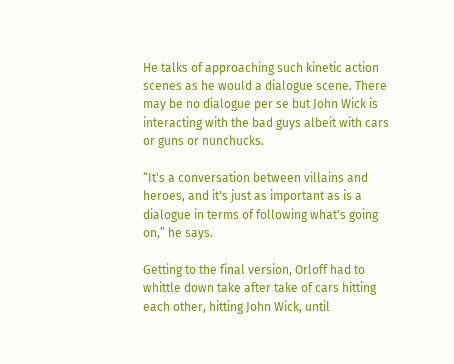He talks of approaching such kinetic action scenes as he would a dialogue scene. There may be no dialogue per se but John Wick is interacting with the bad guys albeit with cars or guns or nunchucks.

“It's a conversation between villains and heroes, and it's just as important as is a dialogue in terms of following what's going on,” he says.

Getting to the final version, Orloff had to whittle down take after take of cars hitting each other, hitting John Wick, until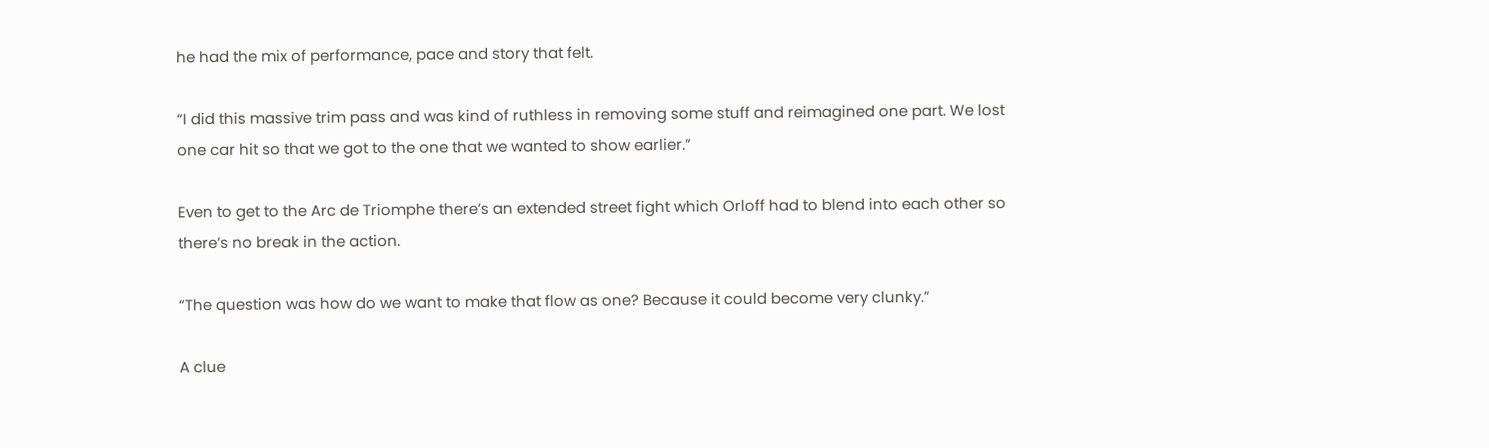he had the mix of performance, pace and story that felt.

“I did this massive trim pass and was kind of ruthless in removing some stuff and reimagined one part. We lost one car hit so that we got to the one that we wanted to show earlier.”

Even to get to the Arc de Triomphe there’s an extended street fight which Orloff had to blend into each other so there’s no break in the action.

“The question was how do we want to make that flow as one? Because it could become very clunky.”

A clue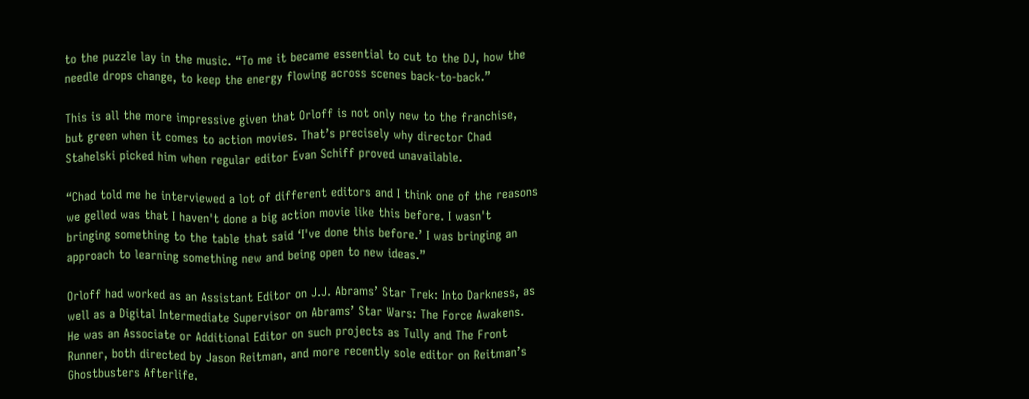to the puzzle lay in the music. “To me it became essential to cut to the DJ, how the needle drops change, to keep the energy flowing across scenes back-to-back.”

This is all the more impressive given that Orloff is not only new to the franchise, but green when it comes to action movies. That’s precisely why director Chad Stahelski picked him when regular editor Evan Schiff proved unavailable.

“Chad told me he interviewed a lot of different editors and I think one of the reasons we gelled was that I haven't done a big action movie like this before. I wasn't bringing something to the table that said ‘I've done this before.’ I was bringing an approach to learning something new and being open to new ideas.”

Orloff had worked as an Assistant Editor on J.J. Abrams’ Star Trek: Into Darkness, as well as a Digital Intermediate Supervisor on Abrams’ Star Wars: The Force Awakens.  He was an Associate or Additional Editor on such projects as Tully and The Front Runner, both directed by Jason Reitman, and more recently sole editor on Reitman’s Ghostbusters Afterlife.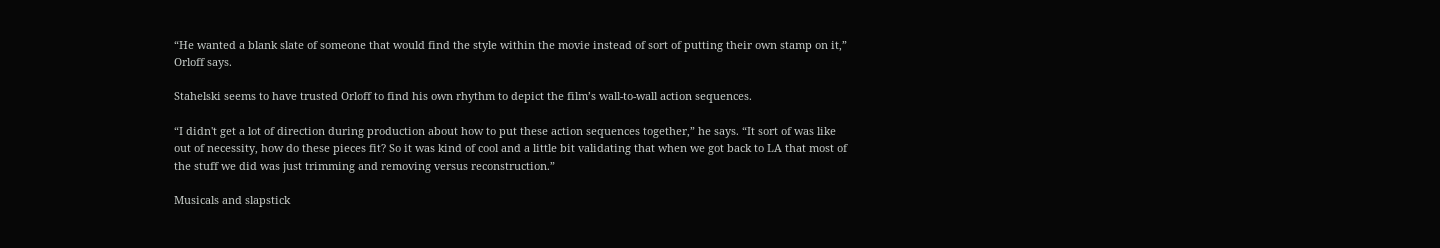“He wanted a blank slate of someone that would find the style within the movie instead of sort of putting their own stamp on it,” Orloff says.

Stahelski seems to have trusted Orloff to find his own rhythm to depict the film’s wall-to-wall action sequences.

“I didn't get a lot of direction during production about how to put these action sequences together,” he says. “It sort of was like out of necessity, how do these pieces fit? So it was kind of cool and a little bit validating that when we got back to LA that most of the stuff we did was just trimming and removing versus reconstruction.”

Musicals and slapstick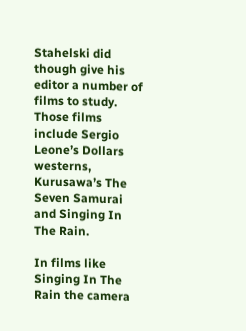Stahelski did though give his editor a number of films to study. Those films include Sergio Leone’s Dollars westerns, Kurusawa’s The Seven Samurai and Singing In The Rain.

In films like Singing In The Rain the camera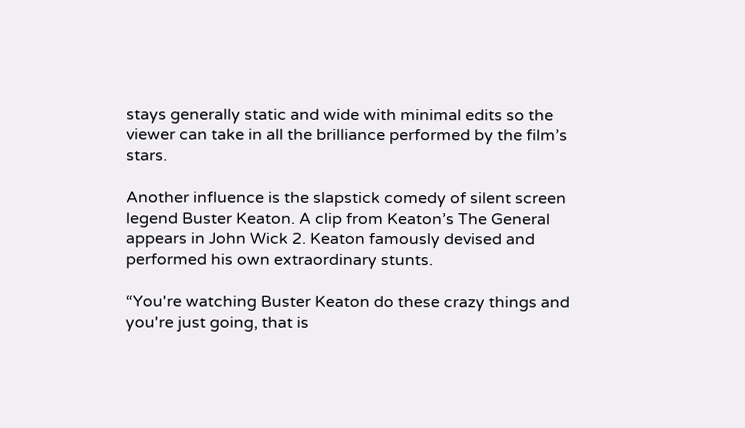stays generally static and wide with minimal edits so the viewer can take in all the brilliance performed by the film’s stars.

Another influence is the slapstick comedy of silent screen legend Buster Keaton. A clip from Keaton’s The General appears in John Wick 2. Keaton famously devised and performed his own extraordinary stunts.

“You're watching Buster Keaton do these crazy things and you're just going, that is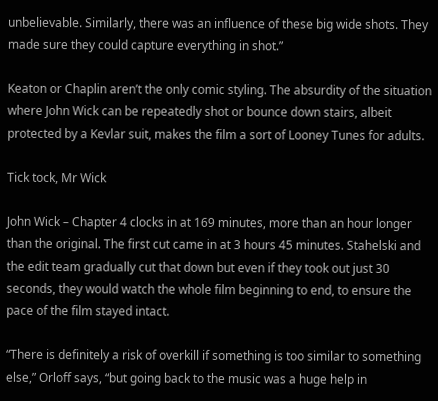unbelievable. Similarly, there was an influence of these big wide shots. They made sure they could capture everything in shot.”

Keaton or Chaplin aren’t the only comic styling. The absurdity of the situation where John Wick can be repeatedly shot or bounce down stairs, albeit protected by a Kevlar suit, makes the film a sort of Looney Tunes for adults.

Tick tock, Mr Wick

John Wick – Chapter 4 clocks in at 169 minutes, more than an hour longer than the original. The first cut came in at 3 hours 45 minutes. Stahelski and the edit team gradually cut that down but even if they took out just 30 seconds, they would watch the whole film beginning to end, to ensure the pace of the film stayed intact.

“There is definitely a risk of overkill if something is too similar to something else,” Orloff says, “but going back to the music was a huge help in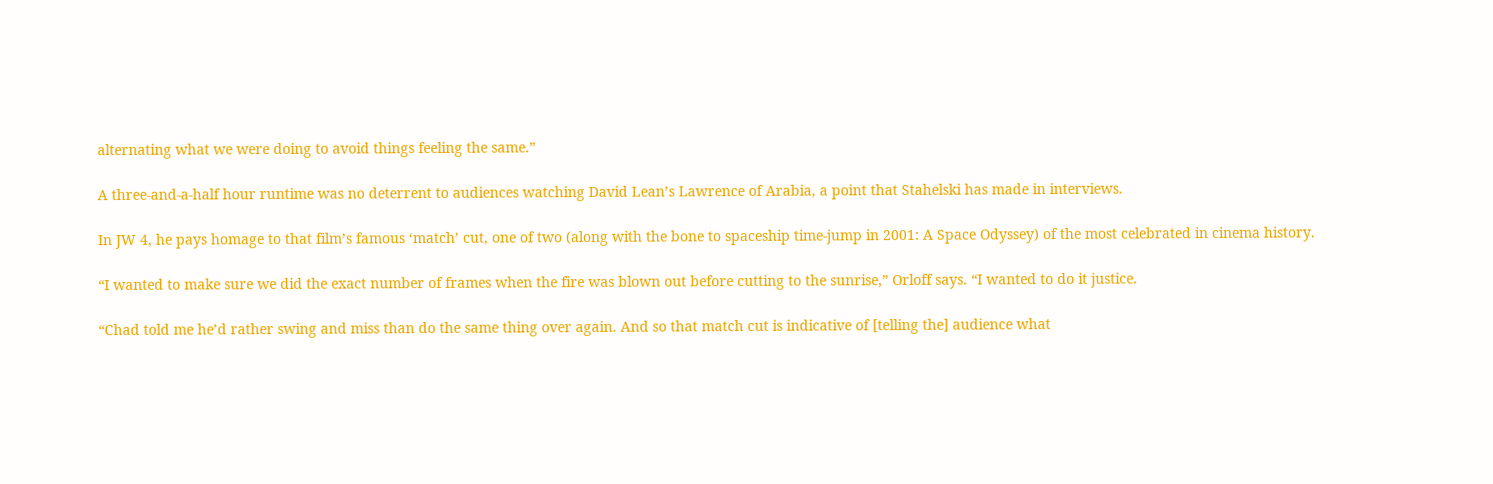alternating what we were doing to avoid things feeling the same.”

A three-and-a-half hour runtime was no deterrent to audiences watching David Lean’s Lawrence of Arabia, a point that Stahelski has made in interviews.

In JW 4, he pays homage to that film’s famous ‘match’ cut, one of two (along with the bone to spaceship time-jump in 2001: A Space Odyssey) of the most celebrated in cinema history.

“I wanted to make sure we did the exact number of frames when the fire was blown out before cutting to the sunrise,” Orloff says. “I wanted to do it justice.

“Chad told me he’d rather swing and miss than do the same thing over again. And so that match cut is indicative of [telling the] audience what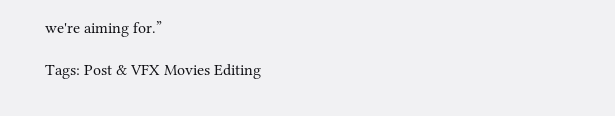we're aiming for.”

Tags: Post & VFX Movies Editing